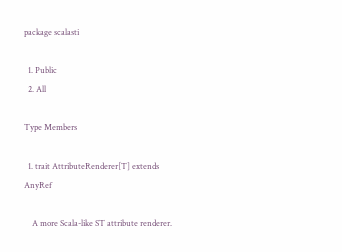package scalasti

  1. Public
  2. All

Type Members

  1. trait AttributeRenderer[T] extends AnyRef

    A more Scala-like ST attribute renderer.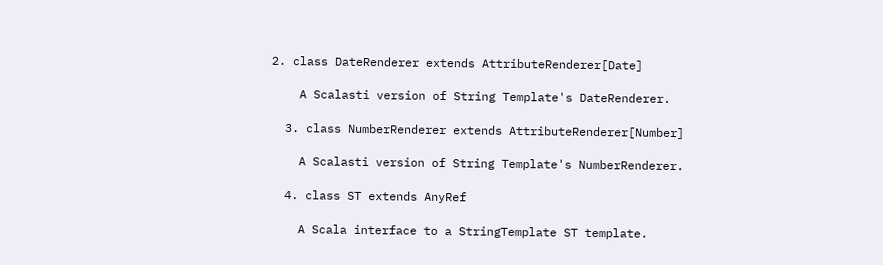2. class DateRenderer extends AttributeRenderer[Date]

    A Scalasti version of String Template's DateRenderer.

  3. class NumberRenderer extends AttributeRenderer[Number]

    A Scalasti version of String Template's NumberRenderer.

  4. class ST extends AnyRef

    A Scala interface to a StringTemplate ST template.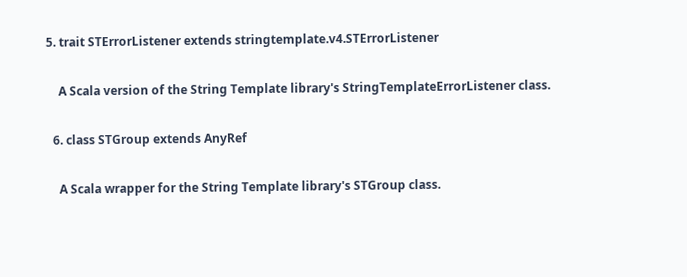5. trait STErrorListener extends stringtemplate.v4.STErrorListener

    A Scala version of the String Template library's StringTemplateErrorListener class.

  6. class STGroup extends AnyRef

    A Scala wrapper for the String Template library's STGroup class.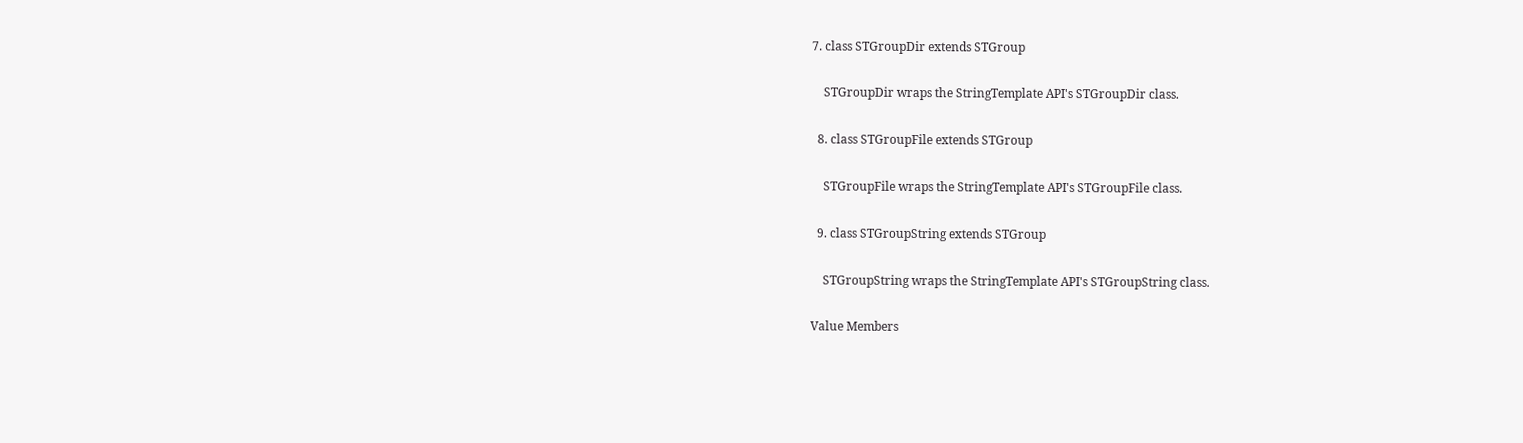7. class STGroupDir extends STGroup

    STGroupDir wraps the StringTemplate API's STGroupDir class.

  8. class STGroupFile extends STGroup

    STGroupFile wraps the StringTemplate API's STGroupFile class.

  9. class STGroupString extends STGroup

    STGroupString wraps the StringTemplate API's STGroupString class.

Value Members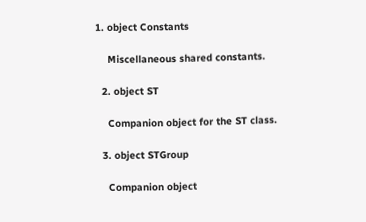1. object Constants

    Miscellaneous shared constants.

  2. object ST

    Companion object for the ST class.

  3. object STGroup

    Companion object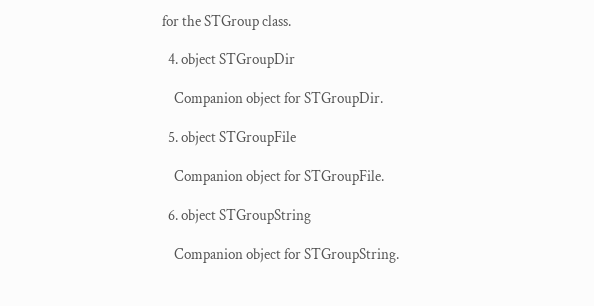for the STGroup class.

  4. object STGroupDir

    Companion object for STGroupDir.

  5. object STGroupFile

    Companion object for STGroupFile.

  6. object STGroupString

    Companion object for STGroupString.